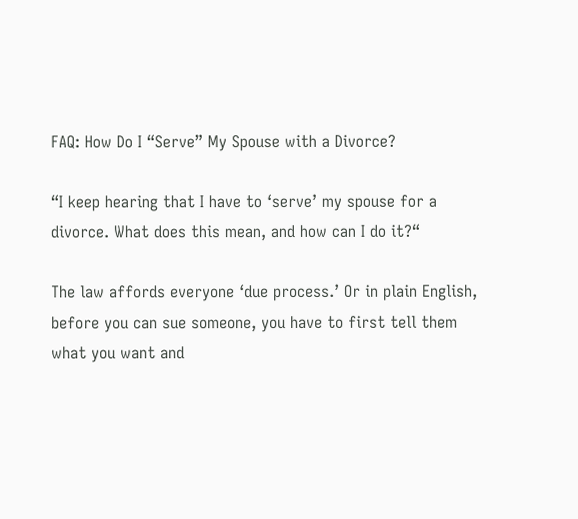FAQ: How Do I “Serve” My Spouse with a Divorce?

“I keep hearing that I have to ‘serve’ my spouse for a divorce. What does this mean, and how can I do it?“

The law affords everyone ‘due process.’ Or in plain English, before you can sue someone, you have to first tell them what you want and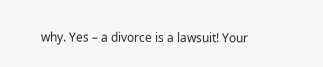why. Yes – a divorce is a lawsuit! Your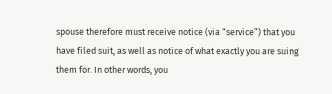spouse therefore must receive notice (via “service”) that you have filed suit, as well as notice of what exactly you are suing them for. In other words, you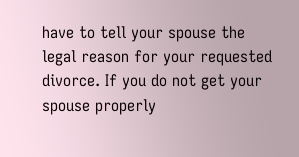have to tell your spouse the legal reason for your requested divorce. If you do not get your spouse properly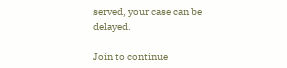served, your case can be delayed.

Join to continue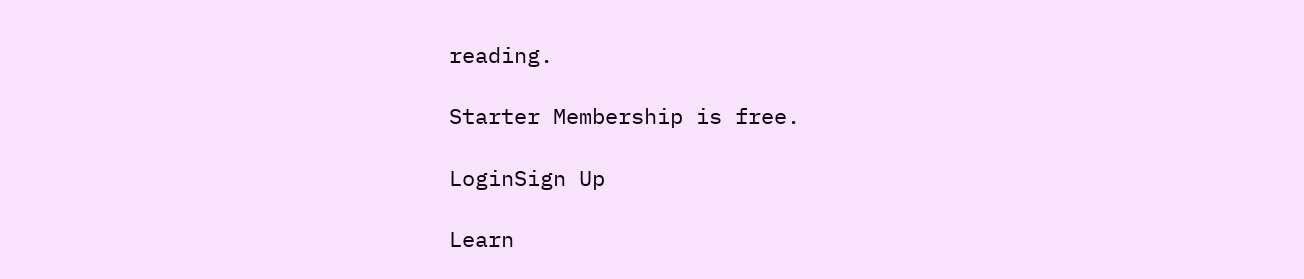reading.

Starter Membership is free.

LoginSign Up

Learn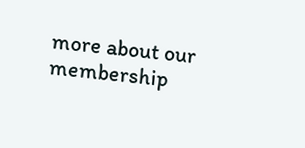more about our membership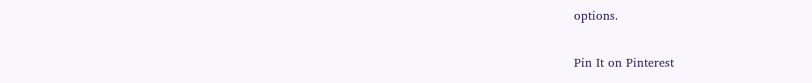options.

Pin It on Pinterest